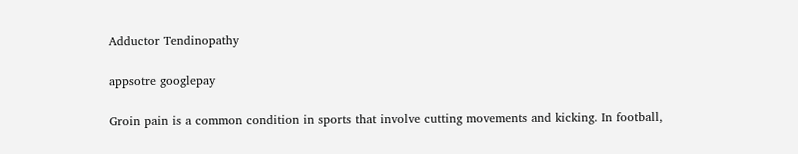Adductor Tendinopathy

appsotre googlepay

Groin pain is a common condition in sports that involve cutting movements and kicking. In football,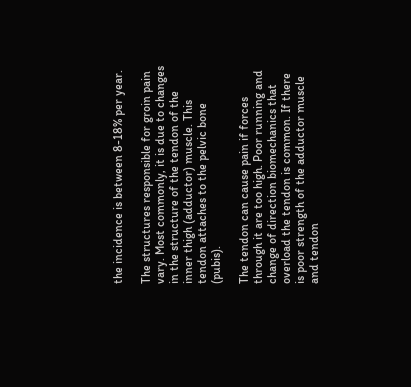the incidence is between 8-18% per year.

The structures responsible for groin pain vary. Most commonly, it is due to changes in the structure of the tendon of the inner thigh (adductor) muscle. This tendon attaches to the pelvic bone (pubis).

The tendon can cause pain if forces through it are too high. Poor running and change of direction biomechanics that overload the tendon is common. If there is poor strength of the adductor muscle and tendon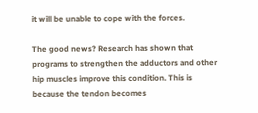it will be unable to cope with the forces.

The good news? Research has shown that programs to strengthen the adductors and other hip muscles improve this condition. This is because the tendon becomes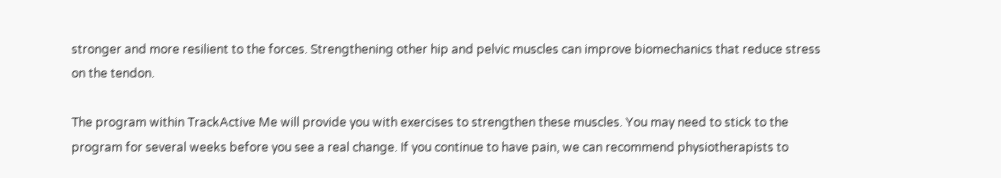stronger and more resilient to the forces. Strengthening other hip and pelvic muscles can improve biomechanics that reduce stress on the tendon.

The program within TrackActive Me will provide you with exercises to strengthen these muscles. You may need to stick to the program for several weeks before you see a real change. If you continue to have pain, we can recommend physiotherapists to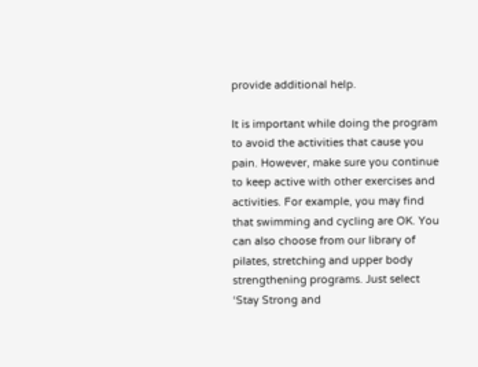provide additional help.

It is important while doing the program to avoid the activities that cause you pain. However, make sure you continue to keep active with other exercises and activities. For example, you may find that swimming and cycling are OK. You can also choose from our library of pilates, stretching and upper body strengthening programs. Just select ‘Stay Strong and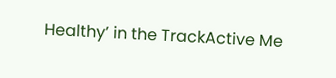Healthy’ in the TrackActive Me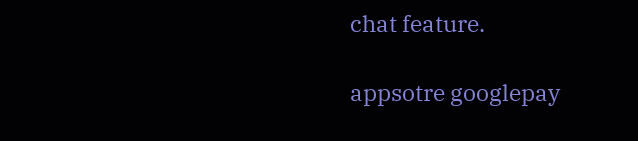chat feature.

appsotre googlepay